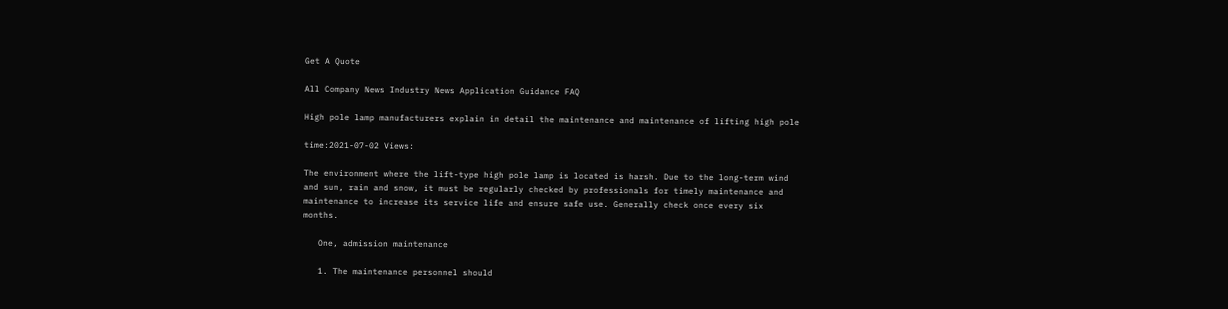Get A Quote

All Company News Industry News Application Guidance FAQ

High pole lamp manufacturers explain in detail the maintenance and maintenance of lifting high pole

time:2021-07-02 Views:

The environment where the lift-type high pole lamp is located is harsh. Due to the long-term wind and sun, rain and snow, it must be regularly checked by professionals for timely maintenance and maintenance to increase its service life and ensure safe use. Generally check once every six months.

   One, admission maintenance

   1. The maintenance personnel should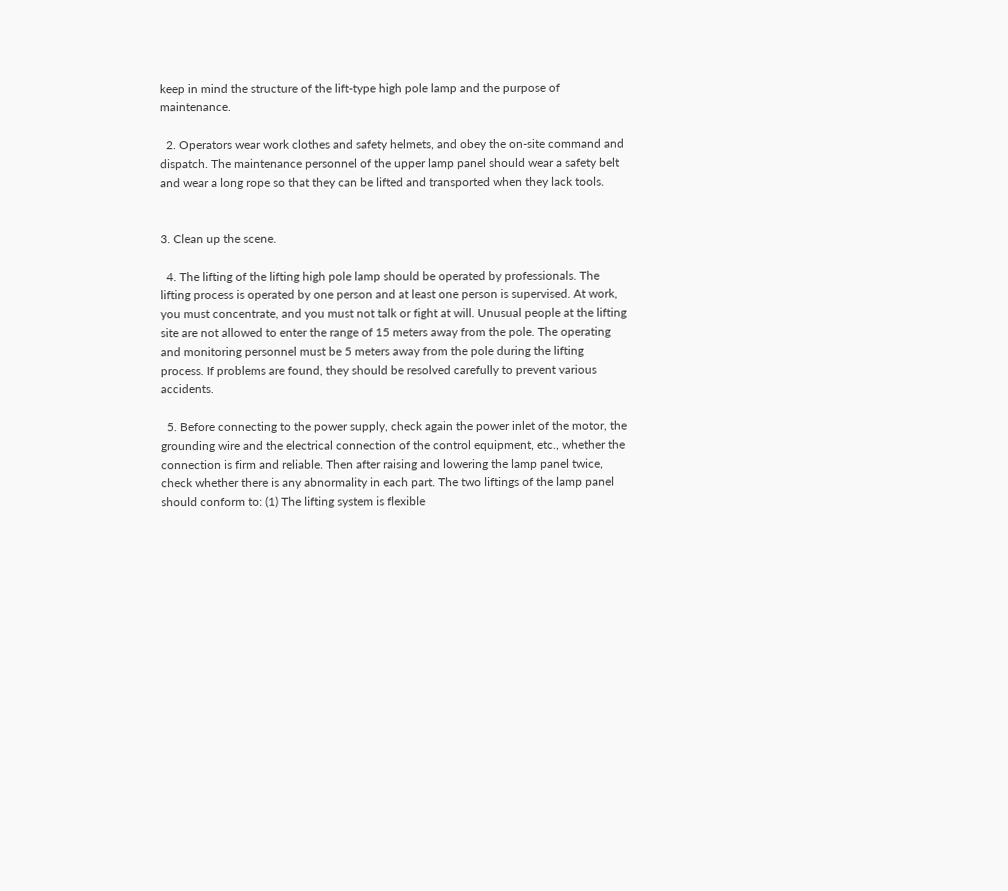keep in mind the structure of the lift-type high pole lamp and the purpose of maintenance.

  2. Operators wear work clothes and safety helmets, and obey the on-site command and dispatch. The maintenance personnel of the upper lamp panel should wear a safety belt and wear a long rope so that they can be lifted and transported when they lack tools.


3. Clean up the scene.

  4. The lifting of the lifting high pole lamp should be operated by professionals. The lifting process is operated by one person and at least one person is supervised. At work, you must concentrate, and you must not talk or fight at will. Unusual people at the lifting site are not allowed to enter the range of 15 meters away from the pole. The operating and monitoring personnel must be 5 meters away from the pole during the lifting process. If problems are found, they should be resolved carefully to prevent various accidents.

  5. Before connecting to the power supply, check again the power inlet of the motor, the grounding wire and the electrical connection of the control equipment, etc., whether the connection is firm and reliable. Then after raising and lowering the lamp panel twice, check whether there is any abnormality in each part. The two liftings of the lamp panel should conform to: (1) The lifting system is flexible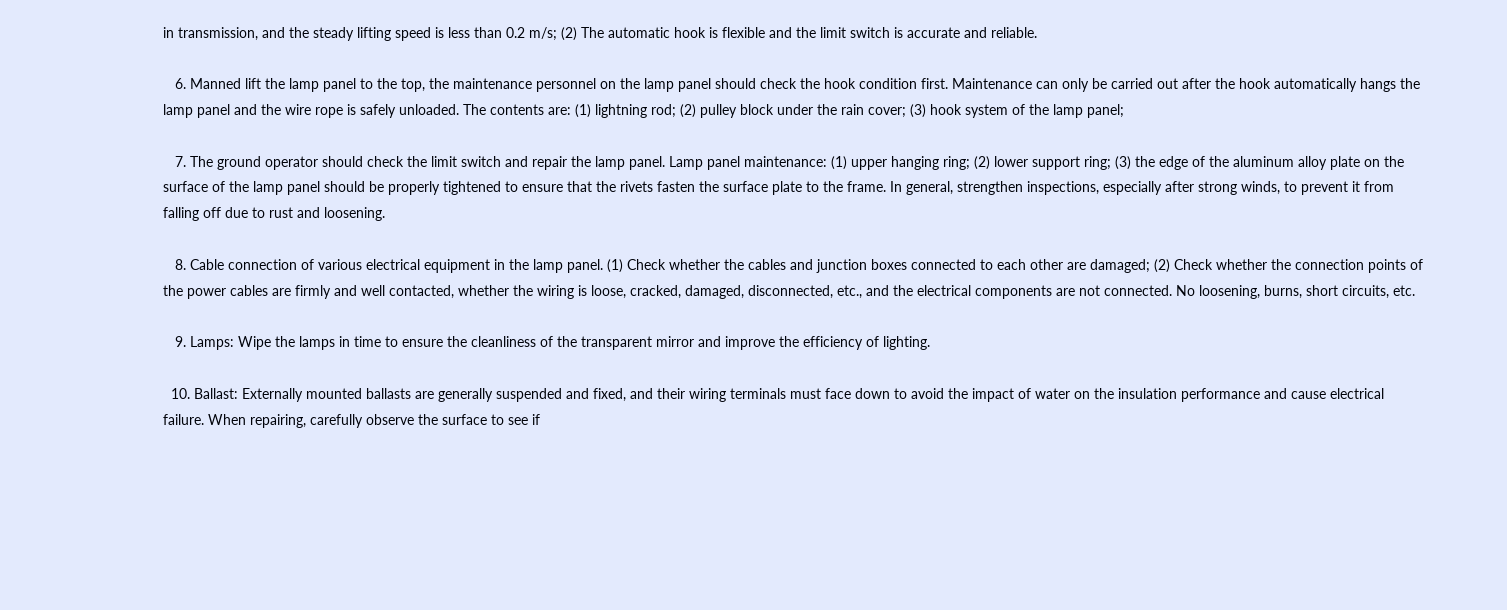in transmission, and the steady lifting speed is less than 0.2 m/s; (2) The automatic hook is flexible and the limit switch is accurate and reliable.

   6. Manned lift the lamp panel to the top, the maintenance personnel on the lamp panel should check the hook condition first. Maintenance can only be carried out after the hook automatically hangs the lamp panel and the wire rope is safely unloaded. The contents are: (1) lightning rod; (2) pulley block under the rain cover; (3) hook system of the lamp panel;

   7. The ground operator should check the limit switch and repair the lamp panel. Lamp panel maintenance: (1) upper hanging ring; (2) lower support ring; (3) the edge of the aluminum alloy plate on the surface of the lamp panel should be properly tightened to ensure that the rivets fasten the surface plate to the frame. In general, strengthen inspections, especially after strong winds, to prevent it from falling off due to rust and loosening.

   8. Cable connection of various electrical equipment in the lamp panel. (1) Check whether the cables and junction boxes connected to each other are damaged; (2) Check whether the connection points of the power cables are firmly and well contacted, whether the wiring is loose, cracked, damaged, disconnected, etc., and the electrical components are not connected. No loosening, burns, short circuits, etc.

   9. Lamps: Wipe the lamps in time to ensure the cleanliness of the transparent mirror and improve the efficiency of lighting.

  10. Ballast: Externally mounted ballasts are generally suspended and fixed, and their wiring terminals must face down to avoid the impact of water on the insulation performance and cause electrical failure. When repairing, carefully observe the surface to see if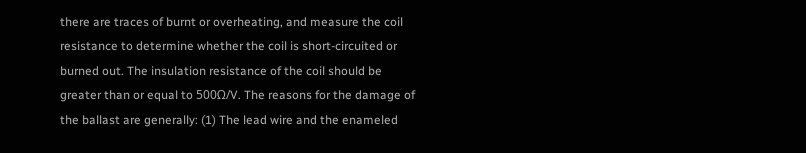there are traces of burnt or overheating, and measure the coil resistance to determine whether the coil is short-circuited or burned out. The insulation resistance of the coil should be greater than or equal to 500Ω/V. The reasons for the damage of the ballast are generally: (1) The lead wire and the enameled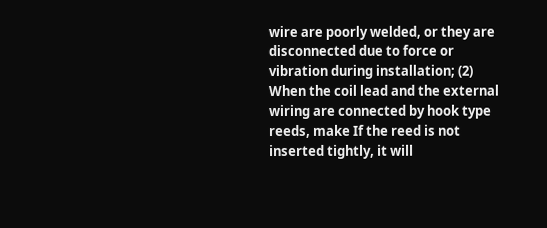wire are poorly welded, or they are disconnected due to force or vibration during installation; (2) When the coil lead and the external wiring are connected by hook type reeds, make If the reed is not inserted tightly, it will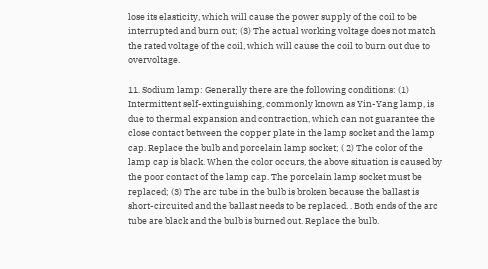lose its elasticity, which will cause the power supply of the coil to be interrupted and burn out; (3) The actual working voltage does not match the rated voltage of the coil, which will cause the coil to burn out due to overvoltage.

11. Sodium lamp: Generally there are the following conditions: (1) Intermittent self-extinguishing, commonly known as Yin-Yang lamp, is due to thermal expansion and contraction, which can not guarantee the close contact between the copper plate in the lamp socket and the lamp cap. Replace the bulb and porcelain lamp socket; ( 2) The color of the lamp cap is black. When the color occurs, the above situation is caused by the poor contact of the lamp cap. The porcelain lamp socket must be replaced; (3) The arc tube in the bulb is broken because the ballast is short-circuited and the ballast needs to be replaced. . Both ends of the arc tube are black and the bulb is burned out. Replace the bulb.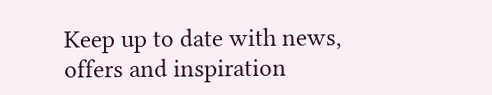Keep up to date with news, offers and inspiration